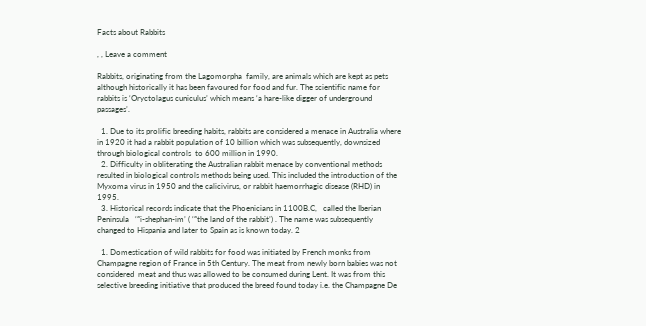Facts about Rabbits

, , Leave a comment

Rabbits, originating from the Lagomorpha  family, are animals which are kept as pets although historically it has been favoured for food and fur. The scientific name for rabbits is ‘Oryctolagus cuniculus’ which means ‘a hare-like digger of underground passages’.

  1. Due to its prolific breeding habits, rabbits are considered a menace in Australia where in 1920 it had a rabbit population of 10 billion which was subsequently, downsized through biological controls  to 600 million in 1990.
  2. Difficulty in obliterating the Australian rabbit menace by conventional methods resulted in biological controls methods being used. This included the introduction of the Myxoma virus in 1950 and the calicivirus, or rabbit haemorrhagic disease (RHD) in 1995.
  3. Historical records indicate that the Phoenicians in 1100B.C,   called the Iberian Peninsula   ‘˜i-shephan-im’ ( ‘˜the land of the rabbit’) . The name was subsequently changed to Hispania and later to Spain as is known today. 2

  1. Domestication of wild rabbits for food was initiated by French monks from Champagne region of France in 5th Century. The meat from newly born babies was not considered  meat and thus was allowed to be consumed during Lent. It was from this selective breeding initiative that produced the breed found today i.e. the Champagne De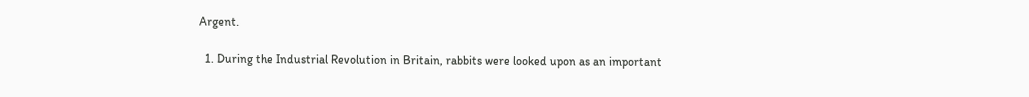Argent.

  1. During the Industrial Revolution in Britain, rabbits were looked upon as an important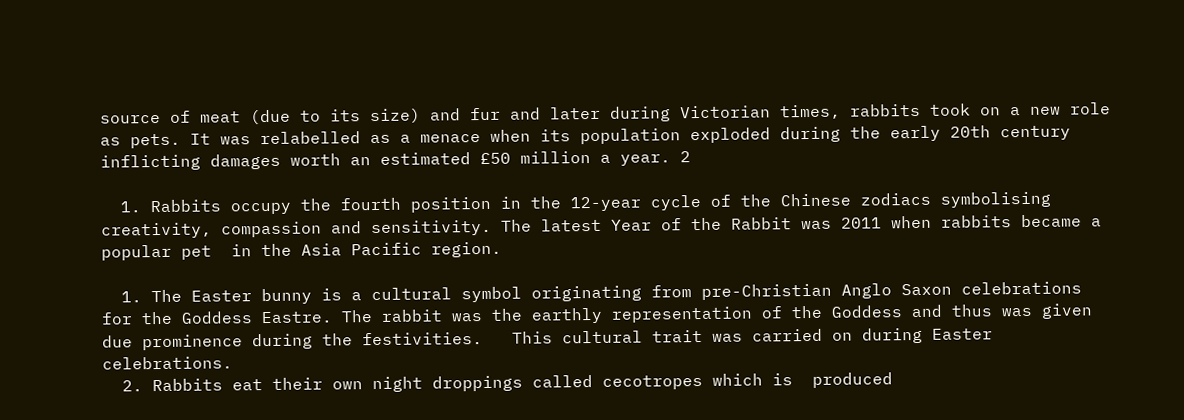source of meat (due to its size) and fur and later during Victorian times, rabbits took on a new role as pets. It was relabelled as a menace when its population exploded during the early 20th century inflicting damages worth an estimated £50 million a year. 2

  1. Rabbits occupy the fourth position in the 12-year cycle of the Chinese zodiacs symbolising creativity, compassion and sensitivity. The latest Year of the Rabbit was 2011 when rabbits became a popular pet  in the Asia Pacific region.

  1. The Easter bunny is a cultural symbol originating from pre-Christian Anglo Saxon celebrations for the Goddess Eastre. The rabbit was the earthly representation of the Goddess and thus was given due prominence during the festivities.   This cultural trait was carried on during Easter celebrations.
  2. Rabbits eat their own night droppings called cecotropes which is  produced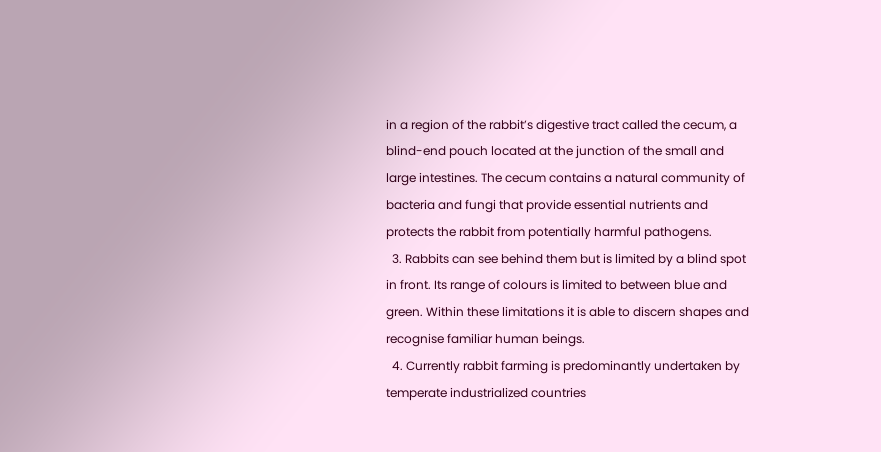in a region of the rabbit’s digestive tract called the cecum, a blind-end pouch located at the junction of the small and large intestines. The cecum contains a natural community of bacteria and fungi that provide essential nutrients and  protects the rabbit from potentially harmful pathogens.
  3. Rabbits can see behind them but is limited by a blind spot in front. Its range of colours is limited to between blue and green. Within these limitations it is able to discern shapes and recognise familiar human beings.
  4. Currently rabbit farming is predominantly undertaken by temperate industrialized countries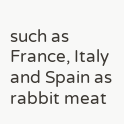such as France, Italy and Spain as rabbit meat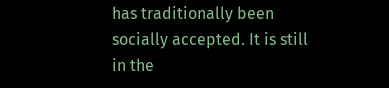has traditionally been socially accepted. It is still in the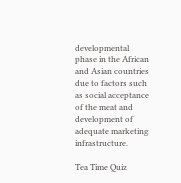developmental  phase in the African and Asian countries due to factors such as social acceptance of the meat and development of adequate marketing infrastructure.

Tea Time Quiz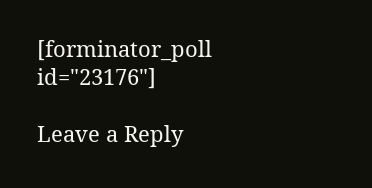[forminator_poll id="23176"]

Leave a Reply